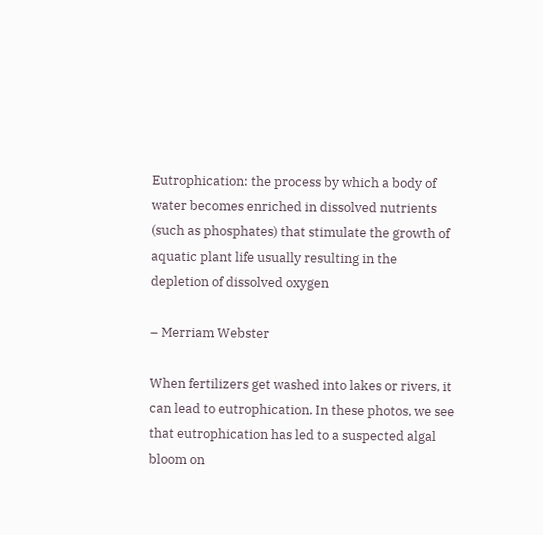Eutrophication: the process by which a body of water becomes enriched in dissolved nutrients (such as phosphates) that stimulate the growth of aquatic plant life usually resulting in the depletion of dissolved oxygen

– Merriam Webster

When fertilizers get washed into lakes or rivers, it can lead to eutrophication. In these photos, we see that eutrophication has led to a suspected algal bloom on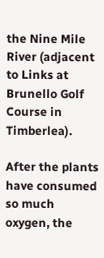the Nine Mile River (adjacent to Links at Brunello Golf Course in Timberlea).

After the plants have consumed so much oxygen, the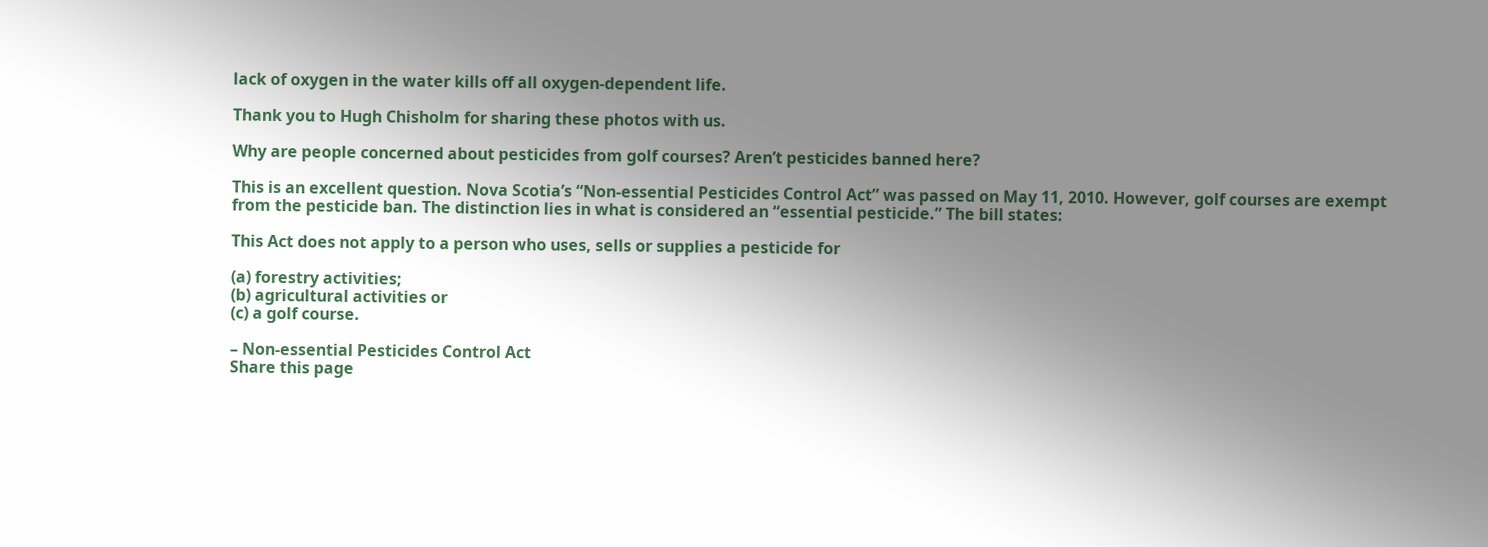lack of oxygen in the water kills off all oxygen-dependent life.

Thank you to Hugh Chisholm for sharing these photos with us.

Why are people concerned about pesticides from golf courses? Aren’t pesticides banned here?

This is an excellent question. Nova Scotia’s “Non-essential Pesticides Control Act” was passed on May 11, 2010. However, golf courses are exempt from the pesticide ban. The distinction lies in what is considered an “essential pesticide.” The bill states:

This Act does not apply to a person who uses, sells or supplies a pesticide for

(a) forestry activities;
(b) agricultural activities or
(c) a golf course.

– Non-essential Pesticides Control Act
Share this page